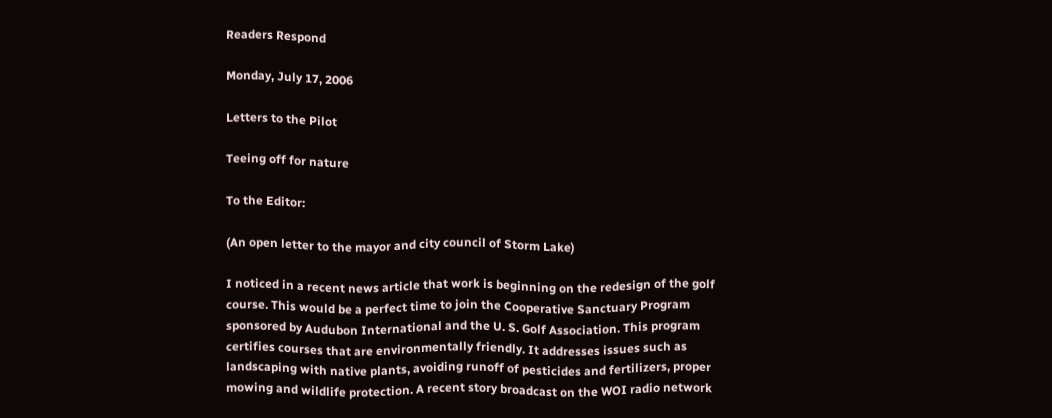Readers Respond

Monday, July 17, 2006

Letters to the Pilot

Teeing off for nature

To the Editor:

(An open letter to the mayor and city council of Storm Lake)

I noticed in a recent news article that work is beginning on the redesign of the golf course. This would be a perfect time to join the Cooperative Sanctuary Program sponsored by Audubon International and the U. S. Golf Association. This program certifies courses that are environmentally friendly. It addresses issues such as landscaping with native plants, avoiding runoff of pesticides and fertilizers, proper mowing and wildlife protection. A recent story broadcast on the WOI radio network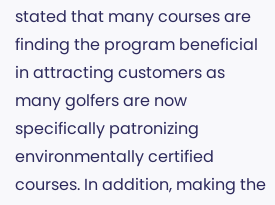stated that many courses are finding the program beneficial in attracting customers as many golfers are now specifically patronizing environmentally certified courses. In addition, making the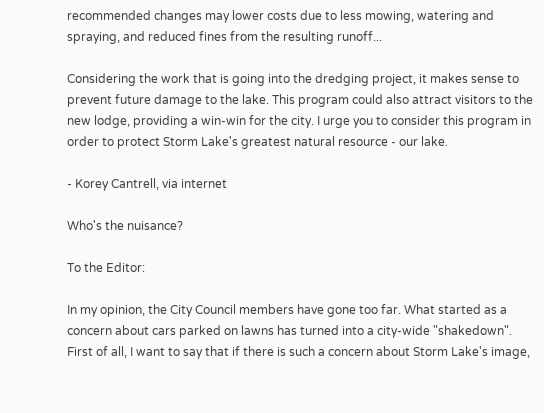recommended changes may lower costs due to less mowing, watering and spraying, and reduced fines from the resulting runoff...

Considering the work that is going into the dredging project, it makes sense to prevent future damage to the lake. This program could also attract visitors to the new lodge, providing a win-win for the city. I urge you to consider this program in order to protect Storm Lake's greatest natural resource - our lake.

- Korey Cantrell, via internet

Who's the nuisance?

To the Editor:

In my opinion, the City Council members have gone too far. What started as a concern about cars parked on lawns has turned into a city-wide "shakedown". First of all, I want to say that if there is such a concern about Storm Lake's image,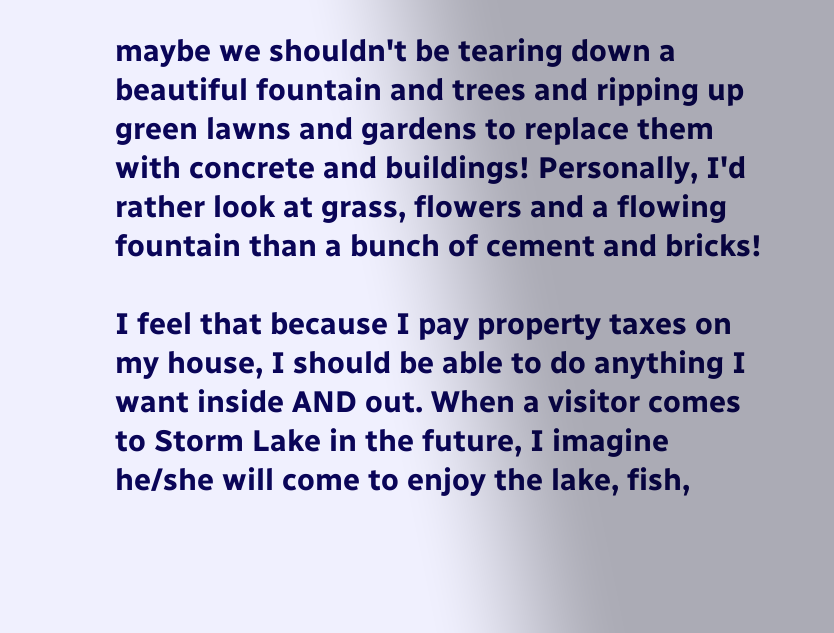maybe we shouldn't be tearing down a beautiful fountain and trees and ripping up green lawns and gardens to replace them with concrete and buildings! Personally, I'd rather look at grass, flowers and a flowing fountain than a bunch of cement and bricks!

I feel that because I pay property taxes on my house, I should be able to do anything I want inside AND out. When a visitor comes to Storm Lake in the future, I imagine he/she will come to enjoy the lake, fish,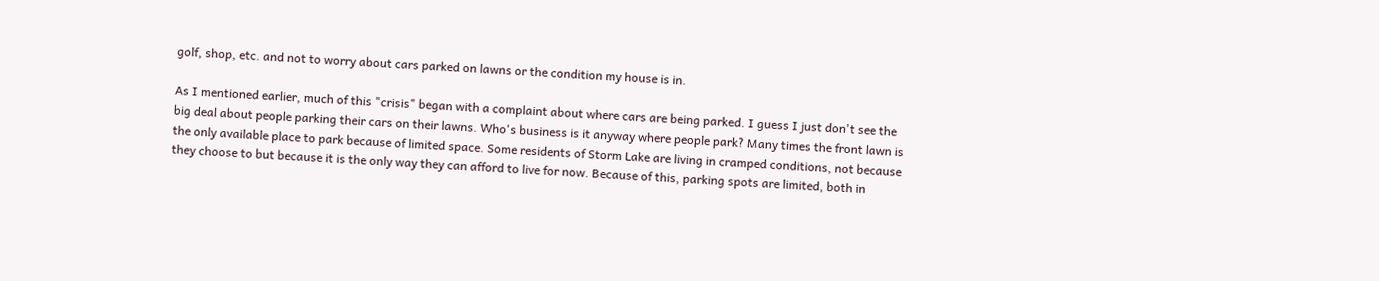golf, shop, etc. and not to worry about cars parked on lawns or the condition my house is in.

As I mentioned earlier, much of this "crisis" began with a complaint about where cars are being parked. I guess I just don't see the big deal about people parking their cars on their lawns. Who's business is it anyway where people park? Many times the front lawn is the only available place to park because of limited space. Some residents of Storm Lake are living in cramped conditions, not because they choose to but because it is the only way they can afford to live for now. Because of this, parking spots are limited, both in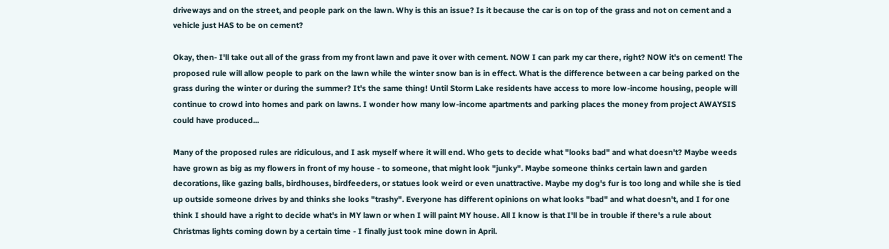driveways and on the street, and people park on the lawn. Why is this an issue? Is it because the car is on top of the grass and not on cement and a vehicle just HAS to be on cement?

Okay, then- I'll take out all of the grass from my front lawn and pave it over with cement. NOW I can park my car there, right? NOW it's on cement! The proposed rule will allow people to park on the lawn while the winter snow ban is in effect. What is the difference between a car being parked on the grass during the winter or during the summer? It's the same thing! Until Storm Lake residents have access to more low-income housing, people will continue to crowd into homes and park on lawns. I wonder how many low-income apartments and parking places the money from project AWAYSIS could have produced...

Many of the proposed rules are ridiculous, and I ask myself where it will end. Who gets to decide what "looks bad" and what doesn't? Maybe weeds have grown as big as my flowers in front of my house - to someone, that might look "junky". Maybe someone thinks certain lawn and garden decorations, like gazing balls, birdhouses, birdfeeders, or statues look weird or even unattractive. Maybe my dog's fur is too long and while she is tied up outside someone drives by and thinks she looks "trashy". Everyone has different opinions on what looks "bad" and what doesn't, and I for one think I should have a right to decide what's in MY lawn or when I will paint MY house. All I know is that I'll be in trouble if there's a rule about Christmas lights coming down by a certain time - I finally just took mine down in April.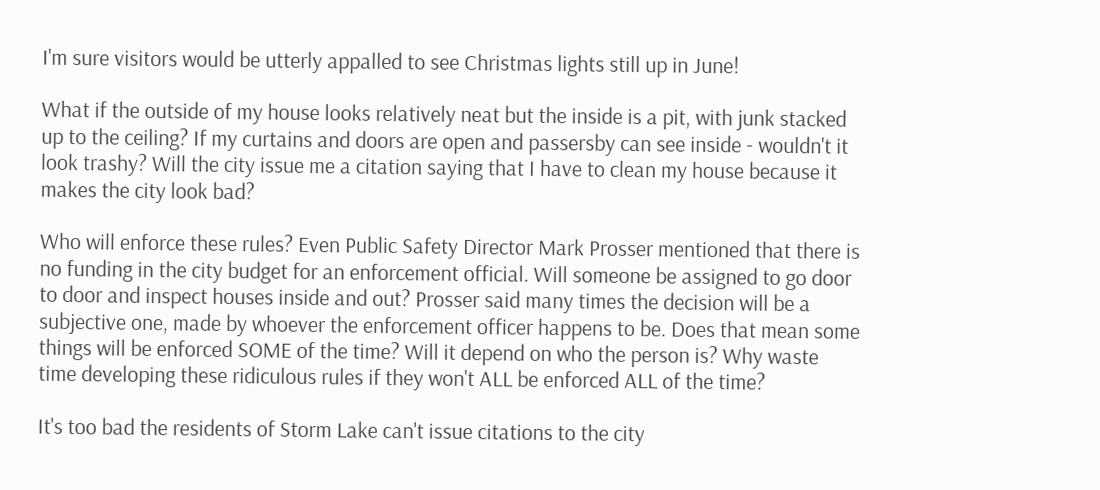I'm sure visitors would be utterly appalled to see Christmas lights still up in June!

What if the outside of my house looks relatively neat but the inside is a pit, with junk stacked up to the ceiling? If my curtains and doors are open and passersby can see inside - wouldn't it look trashy? Will the city issue me a citation saying that I have to clean my house because it makes the city look bad?

Who will enforce these rules? Even Public Safety Director Mark Prosser mentioned that there is no funding in the city budget for an enforcement official. Will someone be assigned to go door to door and inspect houses inside and out? Prosser said many times the decision will be a subjective one, made by whoever the enforcement officer happens to be. Does that mean some things will be enforced SOME of the time? Will it depend on who the person is? Why waste time developing these ridiculous rules if they won't ALL be enforced ALL of the time?

It's too bad the residents of Storm Lake can't issue citations to the city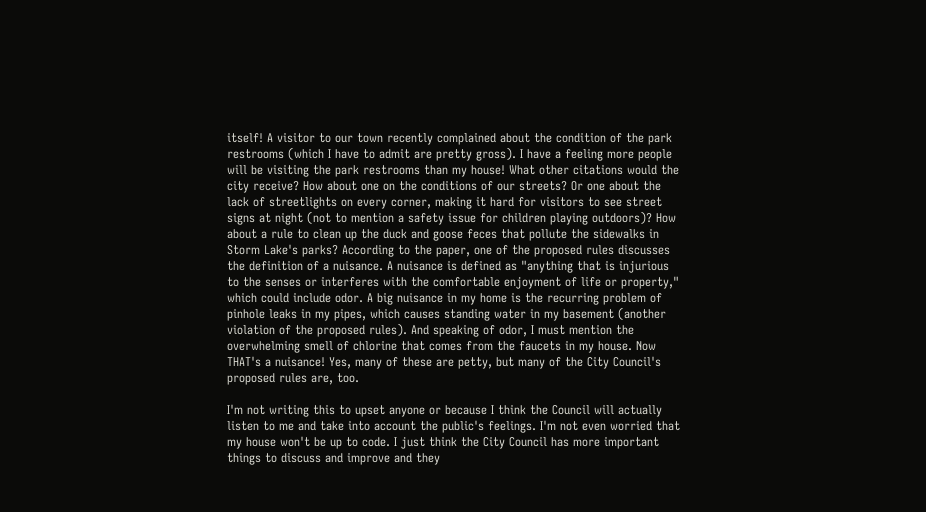itself! A visitor to our town recently complained about the condition of the park restrooms (which I have to admit are pretty gross). I have a feeling more people will be visiting the park restrooms than my house! What other citations would the city receive? How about one on the conditions of our streets? Or one about the lack of streetlights on every corner, making it hard for visitors to see street signs at night (not to mention a safety issue for children playing outdoors)? How about a rule to clean up the duck and goose feces that pollute the sidewalks in Storm Lake's parks? According to the paper, one of the proposed rules discusses the definition of a nuisance. A nuisance is defined as "anything that is injurious to the senses or interferes with the comfortable enjoyment of life or property," which could include odor. A big nuisance in my home is the recurring problem of pinhole leaks in my pipes, which causes standing water in my basement (another violation of the proposed rules). And speaking of odor, I must mention the overwhelming smell of chlorine that comes from the faucets in my house. Now THAT's a nuisance! Yes, many of these are petty, but many of the City Council's proposed rules are, too.

I'm not writing this to upset anyone or because I think the Council will actually listen to me and take into account the public's feelings. I'm not even worried that my house won't be up to code. I just think the City Council has more important things to discuss and improve and they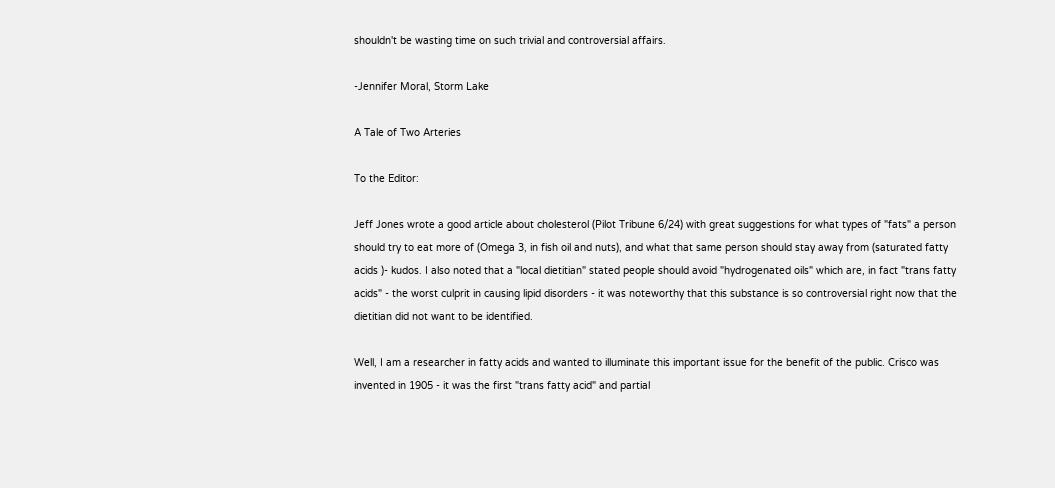shouldn't be wasting time on such trivial and controversial affairs.

-Jennifer Moral, Storm Lake

A Tale of Two Arteries

To the Editor:

Jeff Jones wrote a good article about cholesterol (Pilot Tribune 6/24) with great suggestions for what types of "fats" a person should try to eat more of (Omega 3, in fish oil and nuts), and what that same person should stay away from (saturated fatty acids )- kudos. I also noted that a "local dietitian" stated people should avoid "hydrogenated oils" which are, in fact "trans fatty acids" - the worst culprit in causing lipid disorders - it was noteworthy that this substance is so controversial right now that the dietitian did not want to be identified.

Well, I am a researcher in fatty acids and wanted to illuminate this important issue for the benefit of the public. Crisco was invented in 1905 - it was the first "trans fatty acid" and partial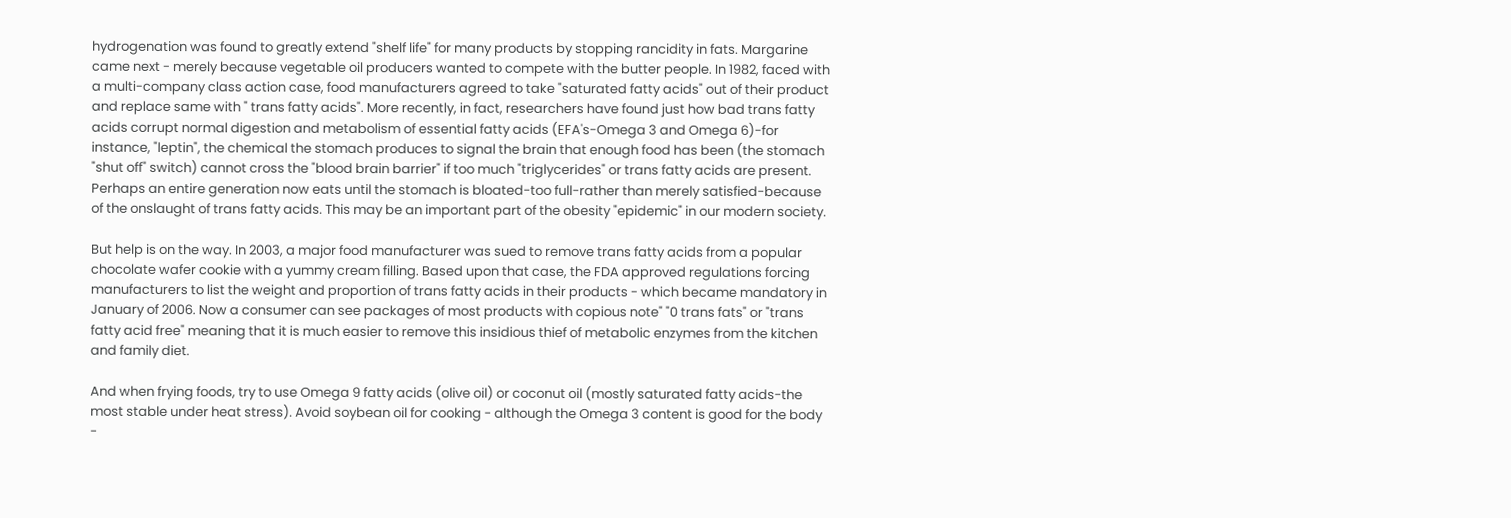hydrogenation was found to greatly extend "shelf life" for many products by stopping rancidity in fats. Margarine came next - merely because vegetable oil producers wanted to compete with the butter people. In 1982, faced with a multi-company class action case, food manufacturers agreed to take "saturated fatty acids" out of their product and replace same with " trans fatty acids". More recently, in fact, researchers have found just how bad trans fatty acids corrupt normal digestion and metabolism of essential fatty acids (EFA's-Omega 3 and Omega 6)-for instance, "leptin", the chemical the stomach produces to signal the brain that enough food has been (the stomach "shut off" switch) cannot cross the "blood brain barrier" if too much "triglycerides" or trans fatty acids are present. Perhaps an entire generation now eats until the stomach is bloated-too full-rather than merely satisfied-because of the onslaught of trans fatty acids. This may be an important part of the obesity "epidemic" in our modern society.

But help is on the way. In 2003, a major food manufacturer was sued to remove trans fatty acids from a popular chocolate wafer cookie with a yummy cream filling. Based upon that case, the FDA approved regulations forcing manufacturers to list the weight and proportion of trans fatty acids in their products - which became mandatory in January of 2006. Now a consumer can see packages of most products with copious note" "0 trans fats" or "trans fatty acid free" meaning that it is much easier to remove this insidious thief of metabolic enzymes from the kitchen and family diet.

And when frying foods, try to use Omega 9 fatty acids (olive oil) or coconut oil (mostly saturated fatty acids-the most stable under heat stress). Avoid soybean oil for cooking - although the Omega 3 content is good for the body -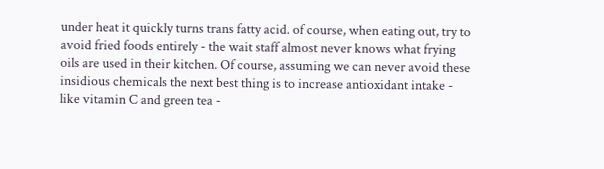under heat it quickly turns trans fatty acid. of course, when eating out, try to avoid fried foods entirely - the wait staff almost never knows what frying oils are used in their kitchen. Of course, assuming we can never avoid these insidious chemicals the next best thing is to increase antioxidant intake - like vitamin C and green tea -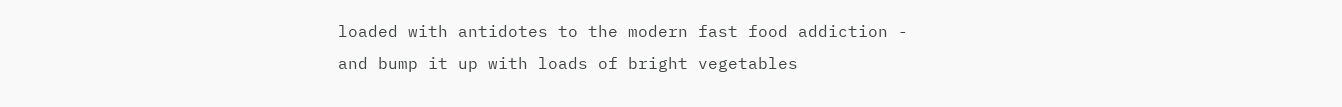loaded with antidotes to the modern fast food addiction - and bump it up with loads of bright vegetables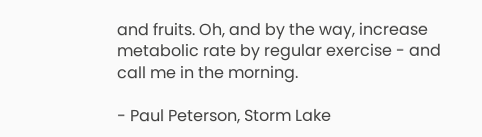and fruits. Oh, and by the way, increase metabolic rate by regular exercise - and call me in the morning.

- Paul Peterson, Storm Lake